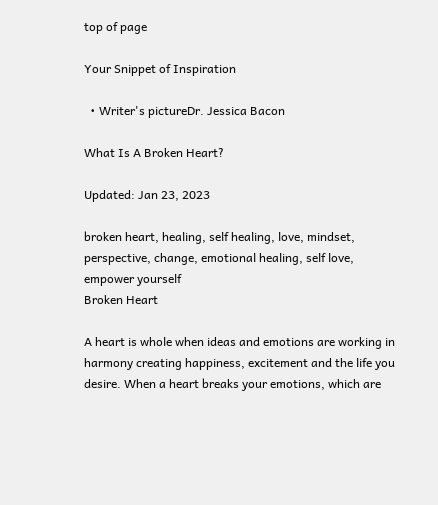top of page

Your Snippet of Inspiration

  • Writer's pictureDr. Jessica Bacon

What Is A Broken Heart?

Updated: Jan 23, 2023

broken heart, healing, self healing, love, mindset, perspective, change, emotional healing, self love, empower yourself
Broken Heart

A heart is whole when ideas and emotions are working in harmony creating happiness, excitement and the life you desire. When a heart breaks your emotions, which are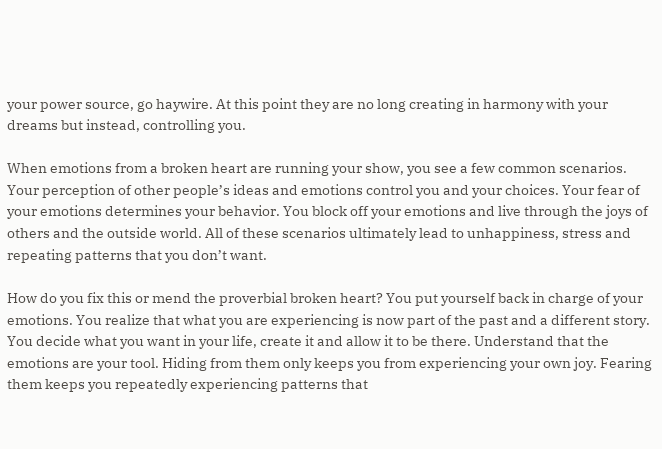your power source, go haywire. At this point they are no long creating in harmony with your dreams but instead, controlling you.

When emotions from a broken heart are running your show, you see a few common scenarios. Your perception of other people’s ideas and emotions control you and your choices. Your fear of your emotions determines your behavior. You block off your emotions and live through the joys of others and the outside world. All of these scenarios ultimately lead to unhappiness, stress and repeating patterns that you don’t want.

How do you fix this or mend the proverbial broken heart? You put yourself back in charge of your emotions. You realize that what you are experiencing is now part of the past and a different story. You decide what you want in your life, create it and allow it to be there. Understand that the emotions are your tool. Hiding from them only keeps you from experiencing your own joy. Fearing them keeps you repeatedly experiencing patterns that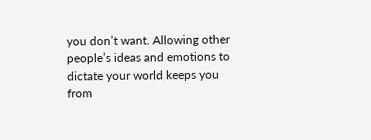you don’t want. Allowing other people’s ideas and emotions to dictate your world keeps you from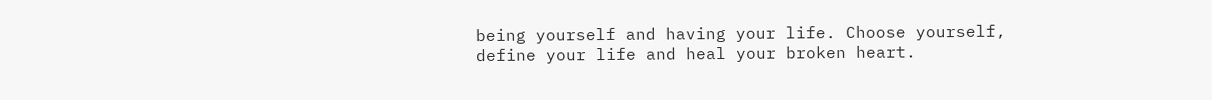being yourself and having your life. Choose yourself, define your life and heal your broken heart.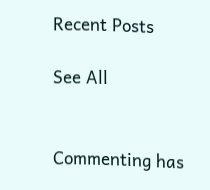Recent Posts

See All


Commenting has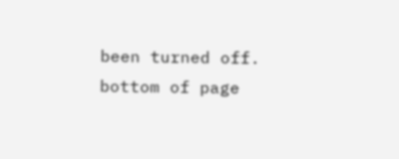been turned off.
bottom of page